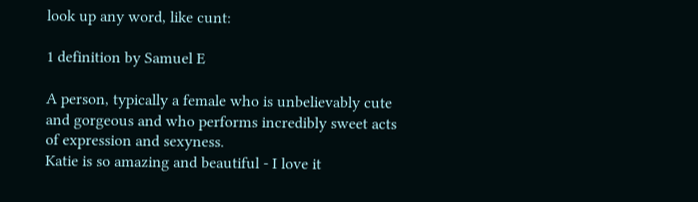look up any word, like cunt:

1 definition by Samuel E

A person, typically a female who is unbelievably cute and gorgeous and who performs incredibly sweet acts of expression and sexyness.
Katie is so amazing and beautiful - I love it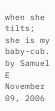when she tilts; she is my baby-cub.
by Samuel E November 09, 2006